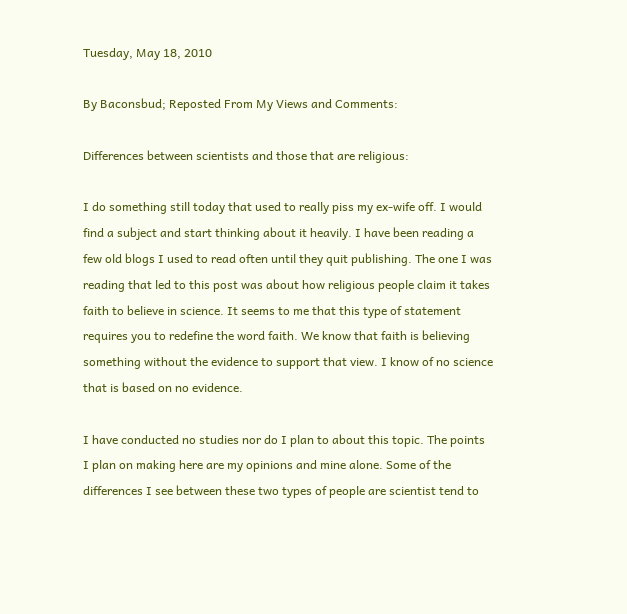Tuesday, May 18, 2010

By Baconsbud; Reposted From My Views and Comments:

Differences between scientists and those that are religious:

I do something still today that used to really piss my ex-wife off. I would find a subject and start thinking about it heavily. I have been reading a few old blogs I used to read often until they quit publishing. The one I was reading that led to this post was about how religious people claim it takes faith to believe in science. It seems to me that this type of statement requires you to redefine the word faith. We know that faith is believing something without the evidence to support that view. I know of no science that is based on no evidence.

I have conducted no studies nor do I plan to about this topic. The points I plan on making here are my opinions and mine alone. Some of the differences I see between these two types of people are scientist tend to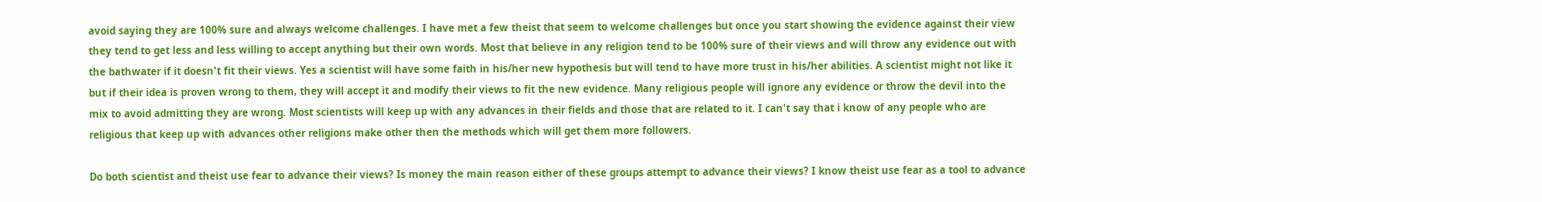avoid saying they are 100% sure and always welcome challenges. I have met a few theist that seem to welcome challenges but once you start showing the evidence against their view they tend to get less and less willing to accept anything but their own words. Most that believe in any religion tend to be 100% sure of their views and will throw any evidence out with the bathwater if it doesn't fit their views. Yes a scientist will have some faith in his/her new hypothesis but will tend to have more trust in his/her abilities. A scientist might not like it but if their idea is proven wrong to them, they will accept it and modify their views to fit the new evidence. Many religious people will ignore any evidence or throw the devil into the mix to avoid admitting they are wrong. Most scientists will keep up with any advances in their fields and those that are related to it. I can't say that i know of any people who are religious that keep up with advances other religions make other then the methods which will get them more followers.

Do both scientist and theist use fear to advance their views? Is money the main reason either of these groups attempt to advance their views? I know theist use fear as a tool to advance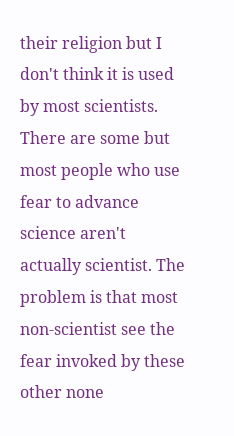their religion but I don't think it is used by most scientists. There are some but most people who use fear to advance science aren't actually scientist. The problem is that most non-scientist see the fear invoked by these other none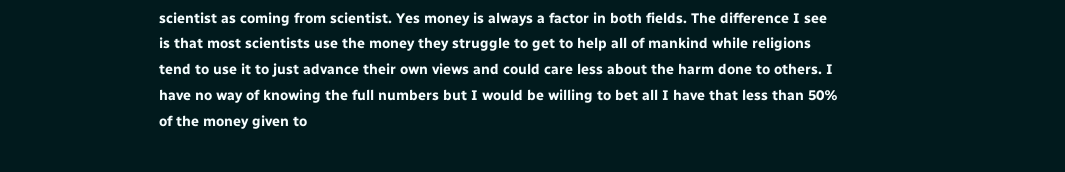scientist as coming from scientist. Yes money is always a factor in both fields. The difference I see is that most scientists use the money they struggle to get to help all of mankind while religions tend to use it to just advance their own views and could care less about the harm done to others. I have no way of knowing the full numbers but I would be willing to bet all I have that less than 50% of the money given to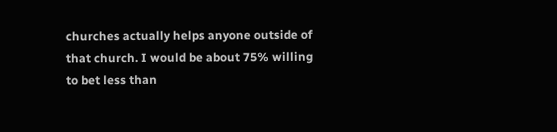churches actually helps anyone outside of that church. I would be about 75% willing to bet less than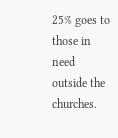25% goes to those in need outside the churches.